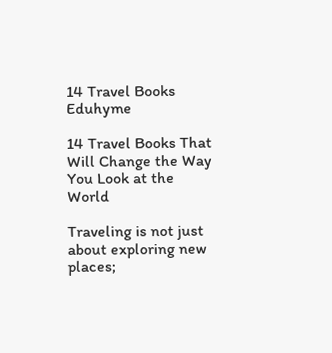14 Travel Books Eduhyme

14 Travel Books That Will Change the Way You Look at the World

Traveling is not just about exploring new places;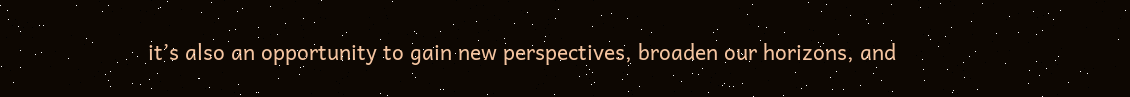it’s also an opportunity to gain new perspectives, broaden our horizons, and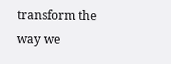transform the way we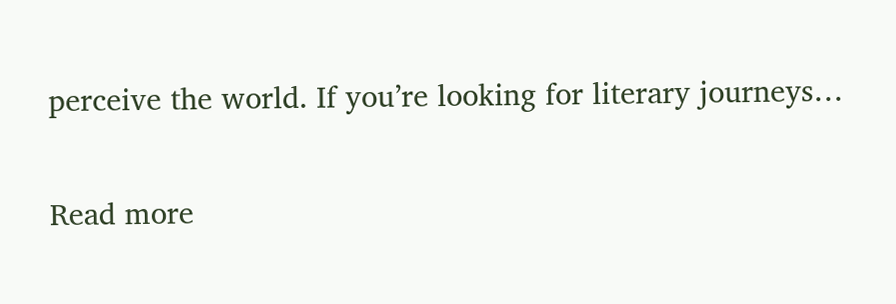perceive the world. If you’re looking for literary journeys…

Read more